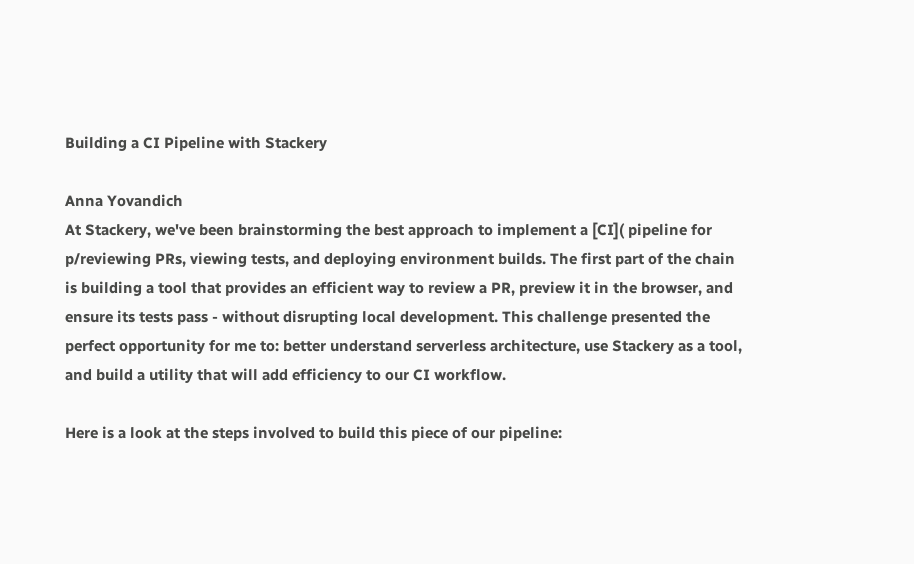Building a CI Pipeline with Stackery

Anna Yovandich
At Stackery, we've been brainstorming the best approach to implement a [CI]( pipeline for p/reviewing PRs, viewing tests, and deploying environment builds. The first part of the chain is building a tool that provides an efficient way to review a PR, preview it in the browser, and ensure its tests pass - without disrupting local development. This challenge presented the perfect opportunity for me to: better understand serverless architecture, use Stackery as a tool, and build a utility that will add efficiency to our CI workflow.

Here is a look at the steps involved to build this piece of our pipeline: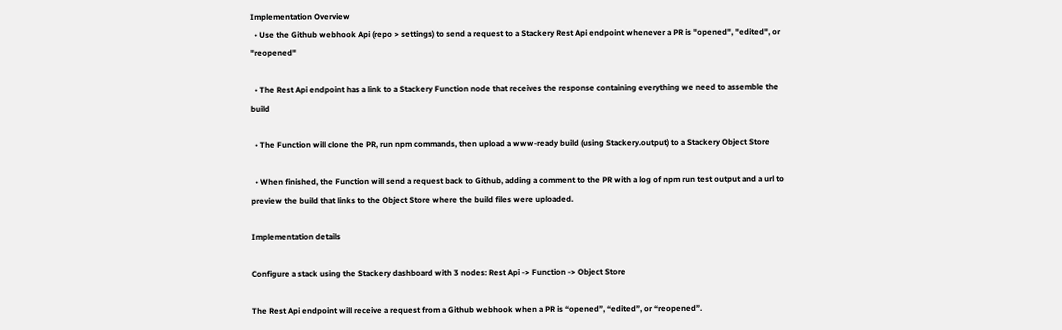Implementation Overview
  • Use the Github webhook Api (repo > settings) to send a request to a Stackery Rest Api endpoint whenever a PR is "opened", "edited", or "reopened"

  • The Rest Api endpoint has a link to a Stackery Function node that receives the response containing everything we need to assemble the build

  • The Function will clone the PR, run npm commands, then upload a www-ready build (using Stackery.output) to a Stackery Object Store

  • When finished, the Function will send a request back to Github, adding a comment to the PR with a log of npm run test output and a url to preview the build that links to the Object Store where the build files were uploaded.

Implementation details

Configure a stack using the Stackery dashboard with 3 nodes: Rest Api -> Function -> Object Store

The Rest Api endpoint will receive a request from a Github webhook when a PR is “opened”, “edited”, or “reopened”.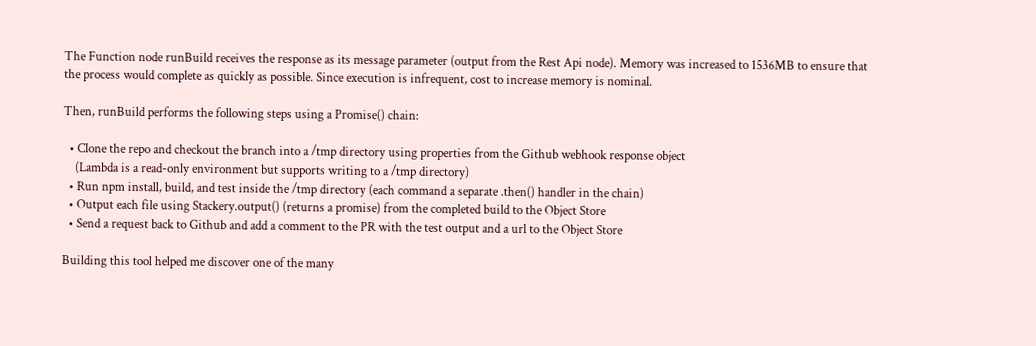The Function node runBuild receives the response as its message parameter (output from the Rest Api node). Memory was increased to 1536MB to ensure that the process would complete as quickly as possible. Since execution is infrequent, cost to increase memory is nominal.

Then, runBuild performs the following steps using a Promise() chain:

  • Clone the repo and checkout the branch into a /tmp directory using properties from the Github webhook response object
    (Lambda is a read-only environment but supports writing to a /tmp directory)
  • Run npm install, build, and test inside the /tmp directory (each command a separate .then() handler in the chain)
  • Output each file using Stackery.output() (returns a promise) from the completed build to the Object Store
  • Send a request back to Github and add a comment to the PR with the test output and a url to the Object Store

Building this tool helped me discover one of the many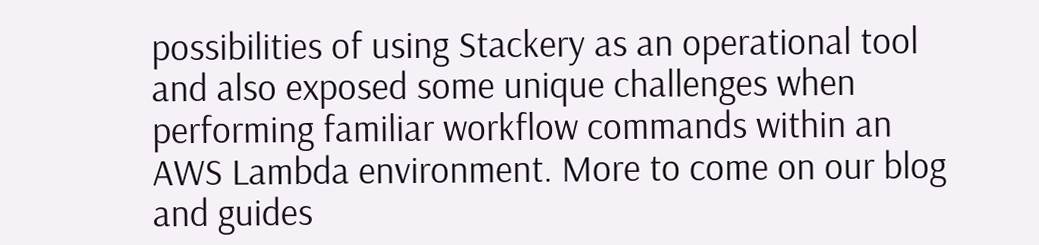possibilities of using Stackery as an operational tool and also exposed some unique challenges when performing familiar workflow commands within an AWS Lambda environment. More to come on our blog and guides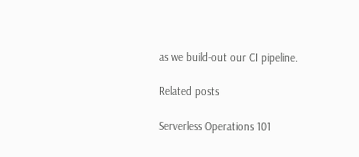as we build-out our CI pipeline.

Related posts

Serverless Operations 101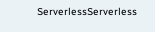ServerlessServerless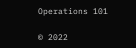Operations 101

© 2022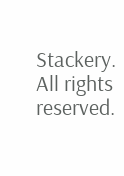Stackery. All rights reserved.